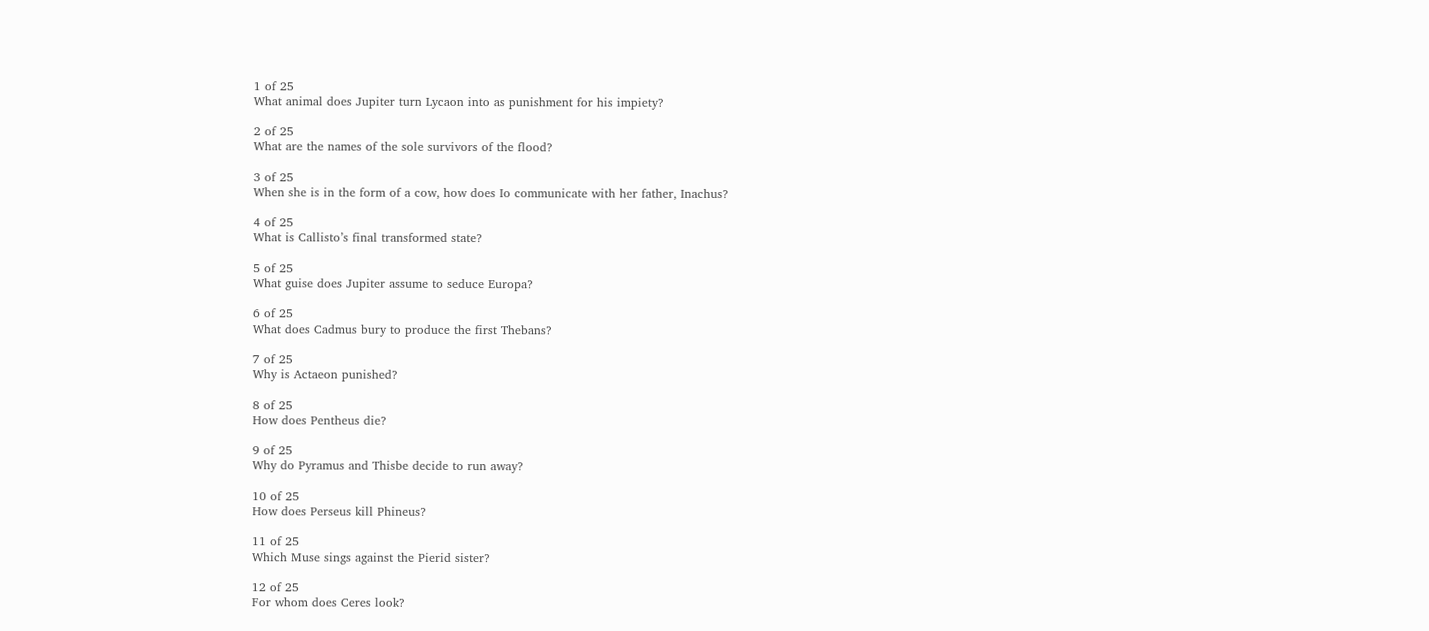1 of 25
What animal does Jupiter turn Lycaon into as punishment for his impiety?

2 of 25
What are the names of the sole survivors of the flood?

3 of 25
When she is in the form of a cow, how does Io communicate with her father, Inachus?

4 of 25
What is Callisto’s final transformed state?

5 of 25
What guise does Jupiter assume to seduce Europa?

6 of 25
What does Cadmus bury to produce the first Thebans?

7 of 25
Why is Actaeon punished?

8 of 25
How does Pentheus die?

9 of 25
Why do Pyramus and Thisbe decide to run away?

10 of 25
How does Perseus kill Phineus?

11 of 25
Which Muse sings against the Pierid sister?

12 of 25
For whom does Ceres look?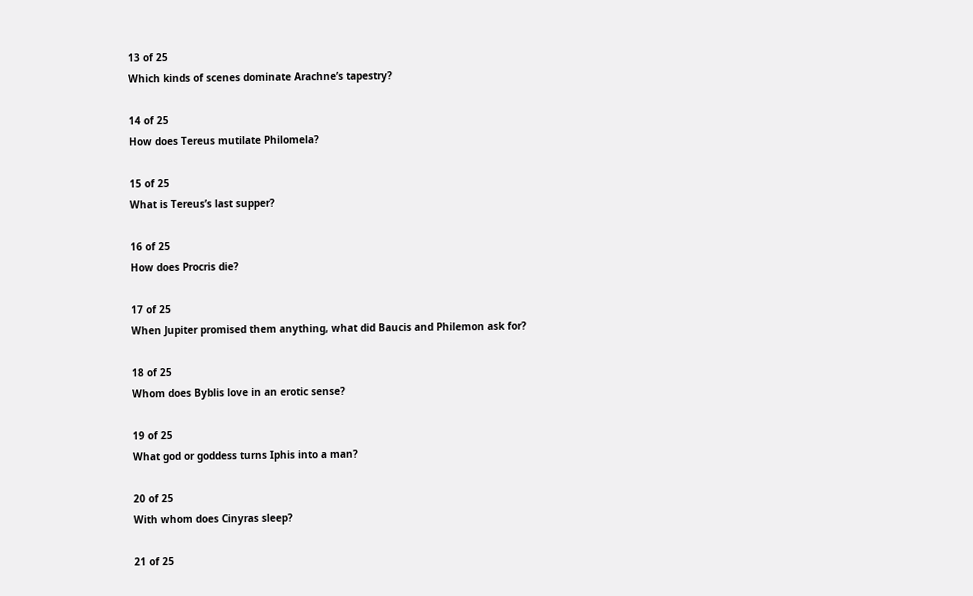13 of 25
Which kinds of scenes dominate Arachne’s tapestry?

14 of 25
How does Tereus mutilate Philomela?

15 of 25
What is Tereus’s last supper?

16 of 25
How does Procris die?

17 of 25
When Jupiter promised them anything, what did Baucis and Philemon ask for?

18 of 25
Whom does Byblis love in an erotic sense?

19 of 25
What god or goddess turns Iphis into a man?

20 of 25
With whom does Cinyras sleep?

21 of 25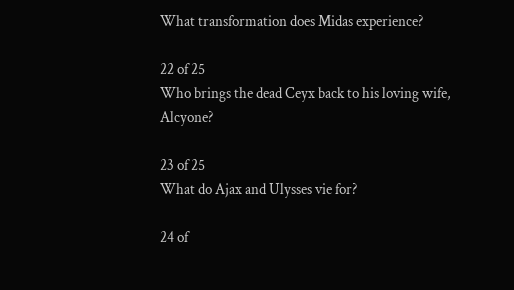What transformation does Midas experience?

22 of 25
Who brings the dead Ceyx back to his loving wife, Alcyone?

23 of 25
What do Ajax and Ulysses vie for?

24 of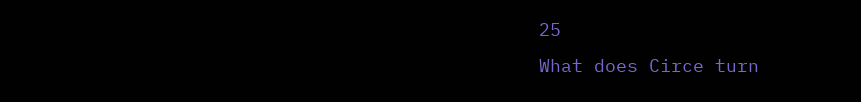25
What does Circe turn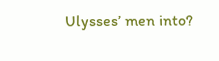Ulysses’ men into?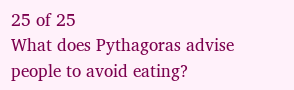25 of 25
What does Pythagoras advise people to avoid eating?